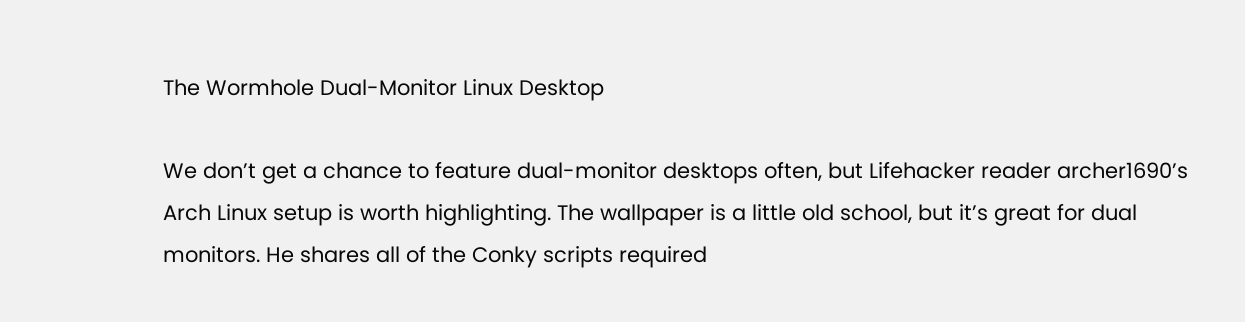The Wormhole Dual-Monitor Linux Desktop

We don’t get a chance to feature dual-monitor desktops often, but Lifehacker reader archer1690’s Arch Linux setup is worth highlighting. The wallpaper is a little old school, but it’s great for dual monitors. He shares all of the Conky scripts required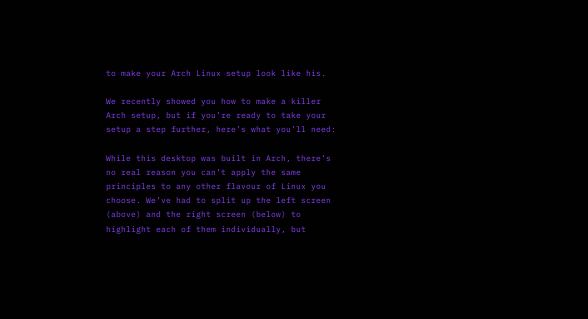to make your Arch Linux setup look like his.

We recently showed you how to make a killer Arch setup, but if you’re ready to take your setup a step further, here’s what you’ll need:

While this desktop was built in Arch, there’s no real reason you can’t apply the same principles to any other flavour of Linux you choose. We’ve had to split up the left screen (above) and the right screen (below) to highlight each of them individually, but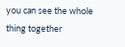you can see the whole thing together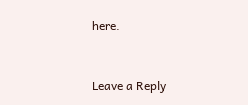here.


Leave a Reply